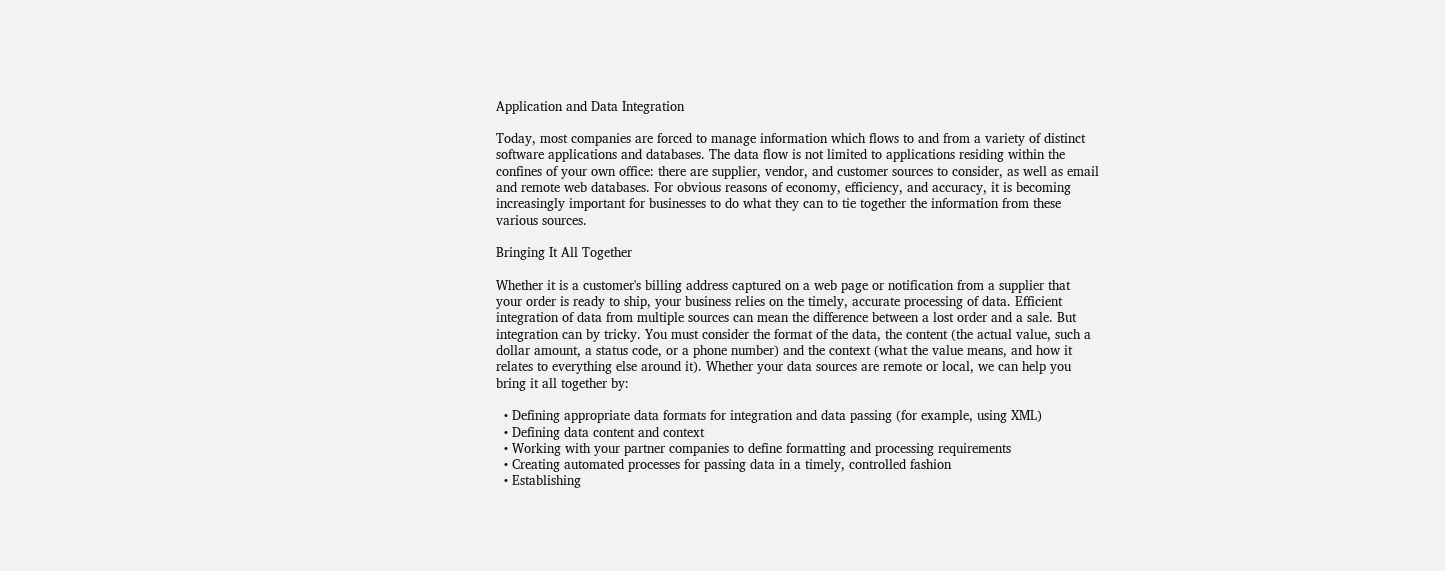Application and Data Integration

Today, most companies are forced to manage information which flows to and from a variety of distinct software applications and databases. The data flow is not limited to applications residing within the confines of your own office: there are supplier, vendor, and customer sources to consider, as well as email and remote web databases. For obvious reasons of economy, efficiency, and accuracy, it is becoming increasingly important for businesses to do what they can to tie together the information from these various sources.

Bringing It All Together

Whether it is a customer's billing address captured on a web page or notification from a supplier that your order is ready to ship, your business relies on the timely, accurate processing of data. Efficient integration of data from multiple sources can mean the difference between a lost order and a sale. But integration can by tricky. You must consider the format of the data, the content (the actual value, such a dollar amount, a status code, or a phone number) and the context (what the value means, and how it relates to everything else around it). Whether your data sources are remote or local, we can help you bring it all together by:

  • Defining appropriate data formats for integration and data passing (for example, using XML)
  • Defining data content and context
  • Working with your partner companies to define formatting and processing requirements
  • Creating automated processes for passing data in a timely, controlled fashion
  • Establishing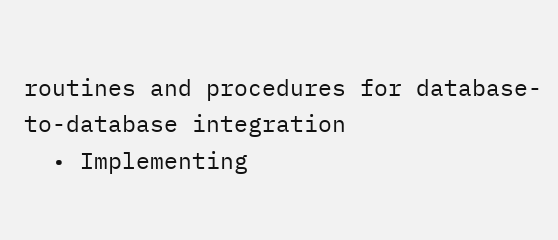routines and procedures for database-to-database integration
  • Implementing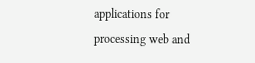applications for processing web and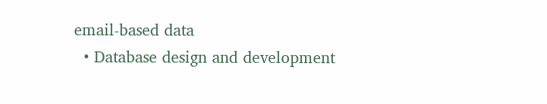email-based data
  • Database design and development